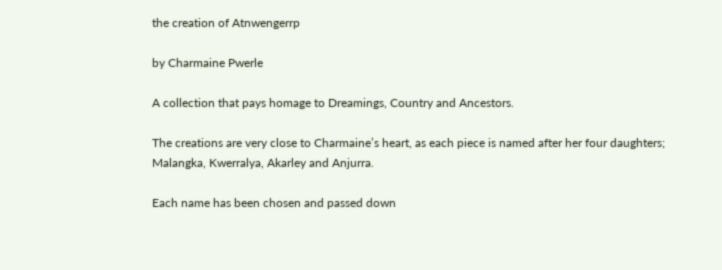the creation of Atnwengerrp

by Charmaine Pwerle

A collection that pays homage to Dreamings, Country and Ancestors.

The creations are very close to Charmaine’s heart, as each piece is named after her four daughters; Malangka, Kwerralya, Akarley and Anjurra.

Each name has been chosen and passed down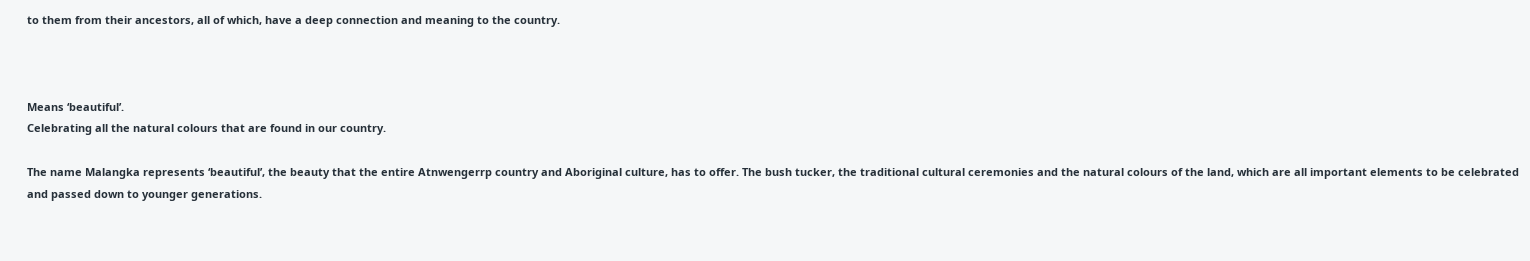to them from their ancestors, all of which, have a deep connection and meaning to the country.



Means ‘beautiful’.
Celebrating all the natural colours that are found in our country.

The name Malangka represents ‘beautiful’, the beauty that the entire Atnwengerrp country and Aboriginal culture, has to offer. The bush tucker, the traditional cultural ceremonies and the natural colours of the land, which are all important elements to be celebrated and passed down to younger generations.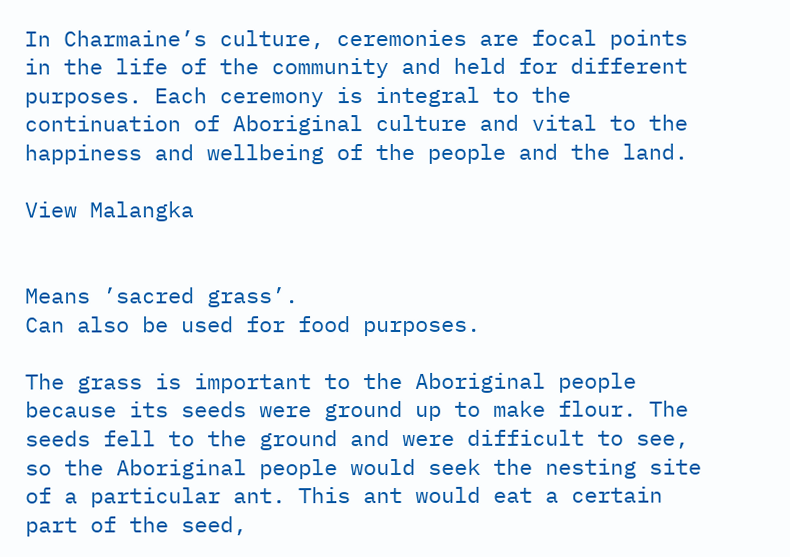In Charmaine’s culture, ceremonies are focal points in the life of the community and held for different purposes. Each ceremony is integral to the continuation of Aboriginal culture and vital to the happiness and wellbeing of the people and the land.

View Malangka


Means ’sacred grass’.
Can also be used for food purposes.

The grass is important to the Aboriginal people because its seeds were ground up to make flour. The seeds fell to the ground and were difficult to see, so the Aboriginal people would seek the nesting site of a particular ant. This ant would eat a certain part of the seed,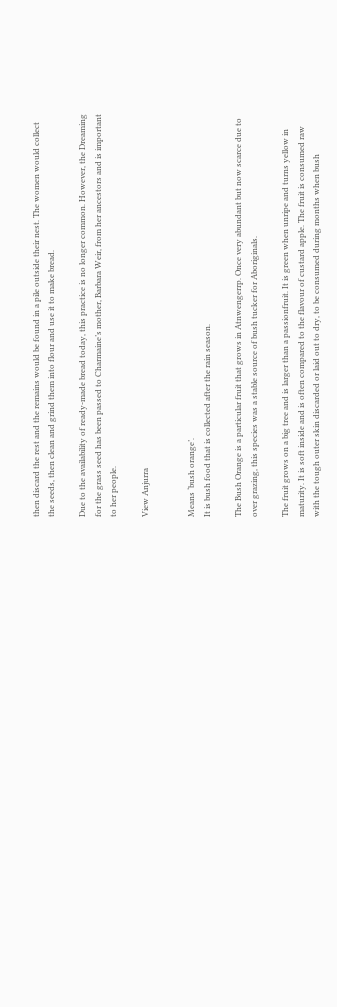then discard the rest and the remains would be found in a pile outside their nest. The women would collect the seeds, then clean and grind them into flour and use it to make bread.

Due to the availability of ready-made bread today, this practice is no longer common. However, the Dreaming for the grass seed has been passed to Charmaine’s mother, Barbara Weir, from her ancestors and is important to her people.

View Anjurra


Means ‘bush orange’.
It is bush food that is collected after the rain season.

The Bush Orange is a particular fruit that grows in Atnwengerrp. Once very abundant but now scarce due to over grazing, this species was a stable source of bush tucker for Aboriginals.

The fruit grows on a big tree and is larger than a passionfruit. It is green when unripe and turns yellow in maturity. It is soft inside and is often compared to the flavour of custard apple. The fruit is consumed raw with the tough outer skin discarded or laid out to dry, to be consumed during months when bush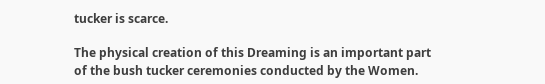tucker is scarce.

The physical creation of this Dreaming is an important part of the bush tucker ceremonies conducted by the Women.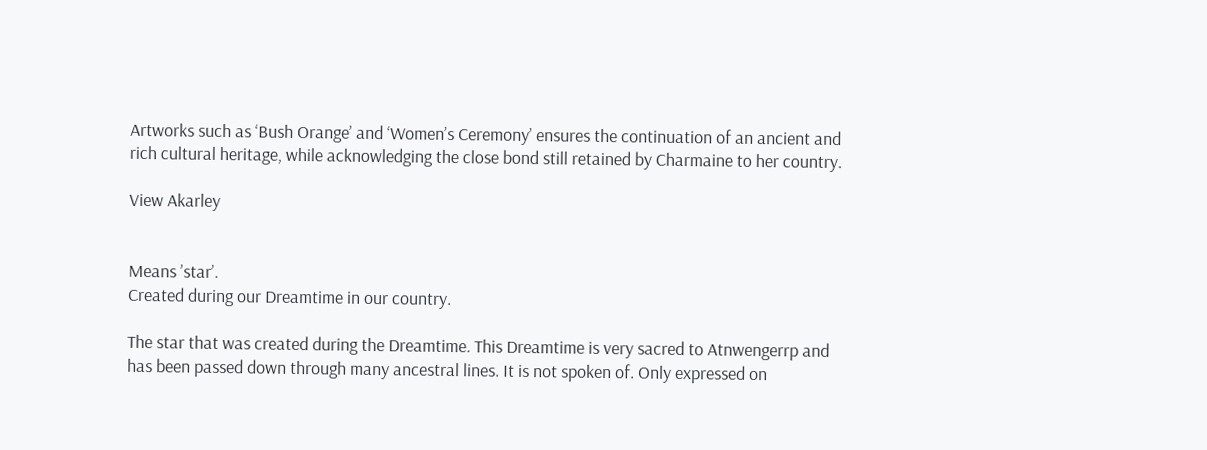Artworks such as ‘Bush Orange’ and ‘Women’s Ceremony’ ensures the continuation of an ancient and rich cultural heritage, while acknowledging the close bond still retained by Charmaine to her country.

View Akarley


Means ’star’.
Created during our Dreamtime in our country.

The star that was created during the Dreamtime. This Dreamtime is very sacred to Atnwengerrp and has been passed down through many ancestral lines. It is not spoken of. Only expressed on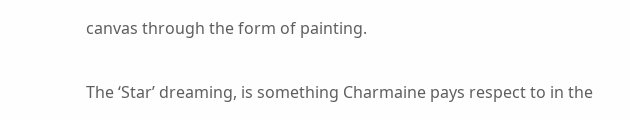canvas through the form of painting.

The ‘Star’ dreaming, is something Charmaine pays respect to in the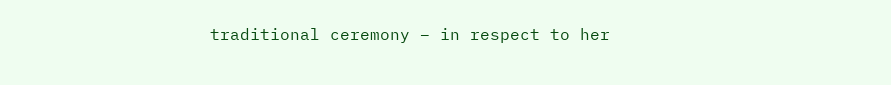traditional ceremony – in respect to her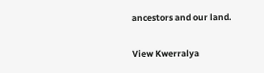ancestors and our land.

View Kwerralya